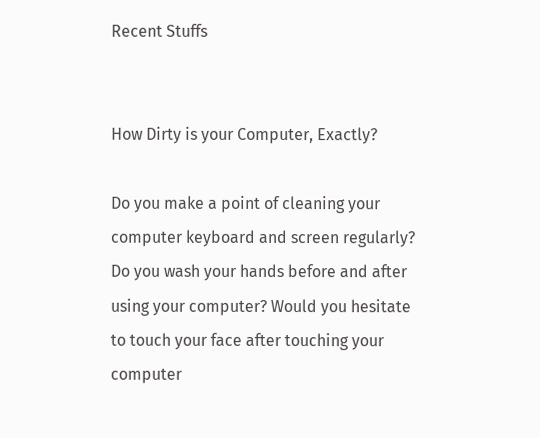Recent Stuffs


How Dirty is your Computer, Exactly?

Do you make a point of cleaning your computer keyboard and screen regularly? Do you wash your hands before and after using your computer? Would you hesitate to touch your face after touching your computer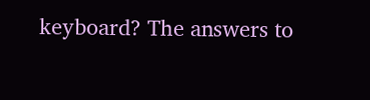keyboard? The answers to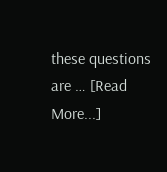these questions are … [Read More...]